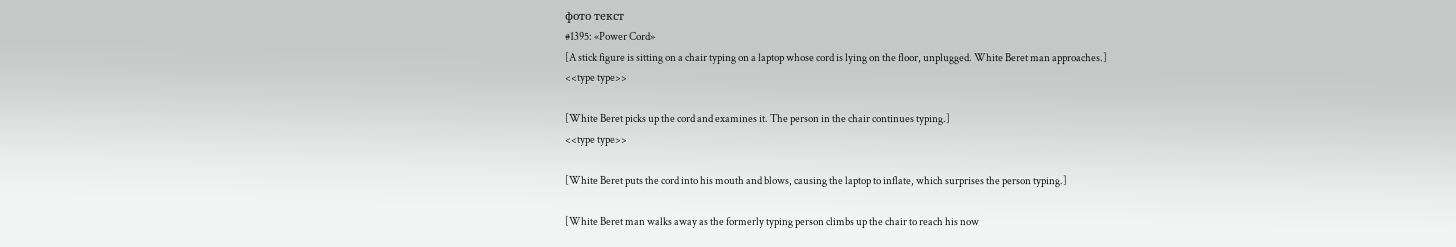фото текст
#1395: «Power Cord»
[A stick figure is sitting on a chair typing on a laptop whose cord is lying on the floor, unplugged. White Beret man approaches.]
<<type type>>

[White Beret picks up the cord and examines it. The person in the chair continues typing.]
<<type type>>

[White Beret puts the cord into his mouth and blows, causing the laptop to inflate, which surprises the person typing.]

[White Beret man walks away as the formerly typing person climbs up the chair to reach his now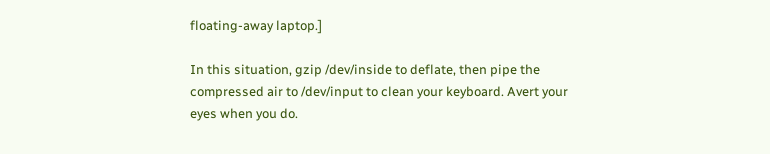floating-away laptop.]

In this situation, gzip /dev/inside to deflate, then pipe the compressed air to /dev/input to clean your keyboard. Avert your eyes when you do.